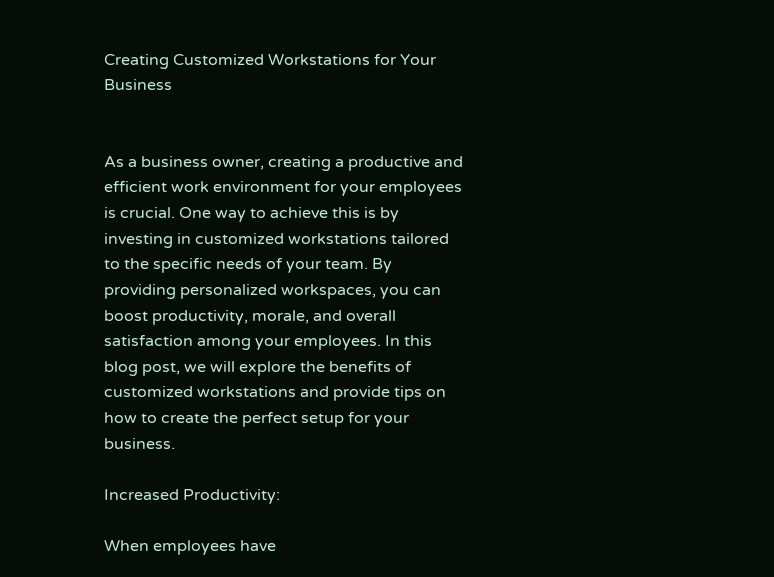Creating Customized Workstations for Your Business


As a business owner, creating a productive and efficient work environment for your employees is crucial. One way to achieve this is by investing in customized workstations tailored to the specific needs of your team. By providing personalized workspaces, you can boost productivity, morale, and overall satisfaction among your employees. In this blog post, we will explore the benefits of customized workstations and provide tips on how to create the perfect setup for your business.

Increased Productivity:

When employees have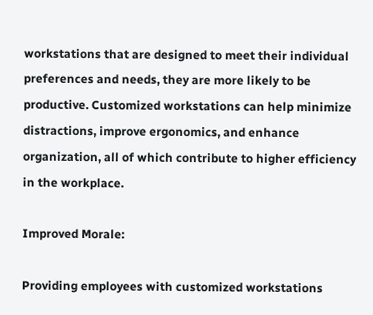workstations that are designed to meet their individual preferences and needs, they are more likely to be productive. Customized workstations can help minimize distractions, improve ergonomics, and enhance organization, all of which contribute to higher efficiency in the workplace.

Improved Morale:

Providing employees with customized workstations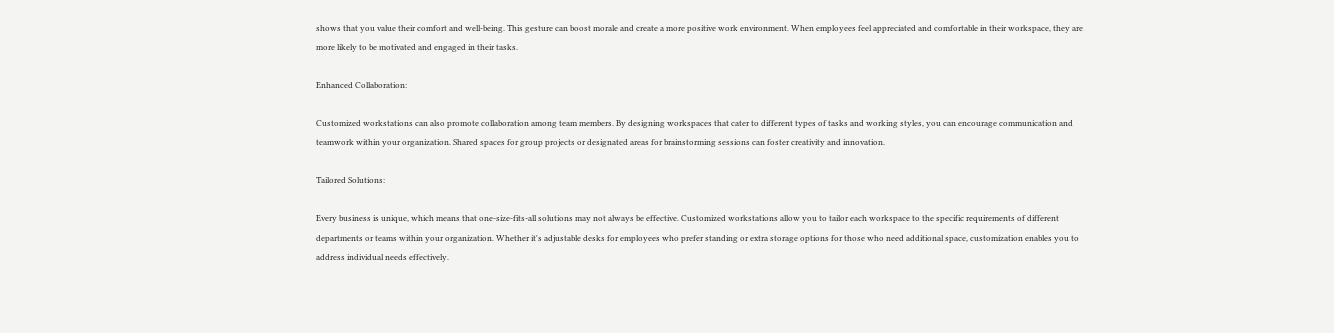shows that you value their comfort and well-being. This gesture can boost morale and create a more positive work environment. When employees feel appreciated and comfortable in their workspace, they are more likely to be motivated and engaged in their tasks.

Enhanced Collaboration:

Customized workstations can also promote collaboration among team members. By designing workspaces that cater to different types of tasks and working styles, you can encourage communication and teamwork within your organization. Shared spaces for group projects or designated areas for brainstorming sessions can foster creativity and innovation.

Tailored Solutions:

Every business is unique, which means that one-size-fits-all solutions may not always be effective. Customized workstations allow you to tailor each workspace to the specific requirements of different departments or teams within your organization. Whether it's adjustable desks for employees who prefer standing or extra storage options for those who need additional space, customization enables you to address individual needs effectively.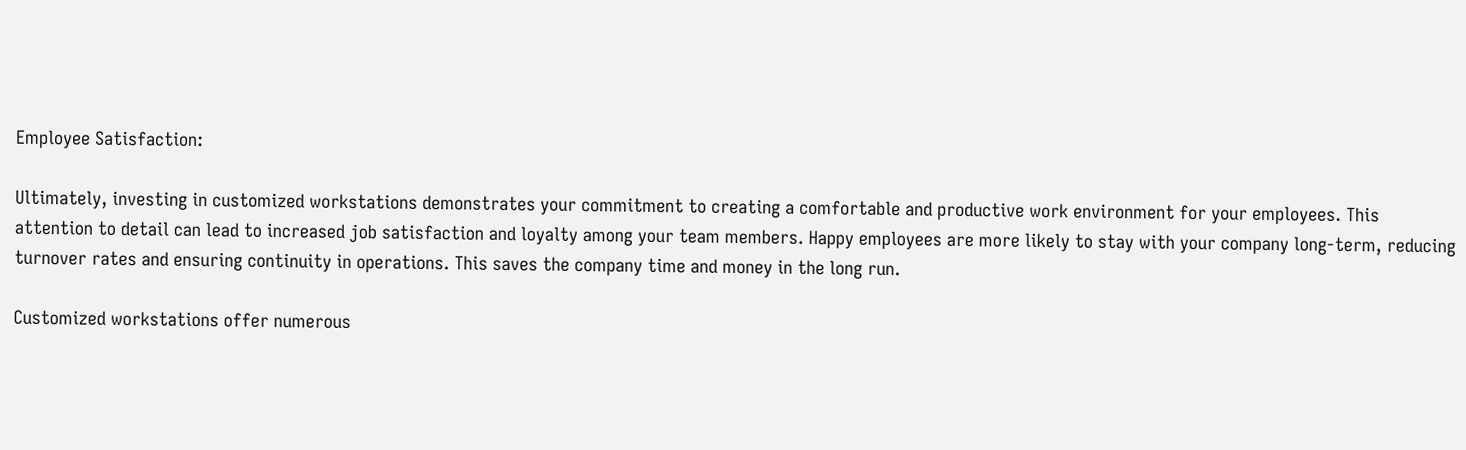Employee Satisfaction:

Ultimately, investing in customized workstations demonstrates your commitment to creating a comfortable and productive work environment for your employees. This attention to detail can lead to increased job satisfaction and loyalty among your team members. Happy employees are more likely to stay with your company long-term, reducing turnover rates and ensuring continuity in operations. This saves the company time and money in the long run.

Customized workstations offer numerous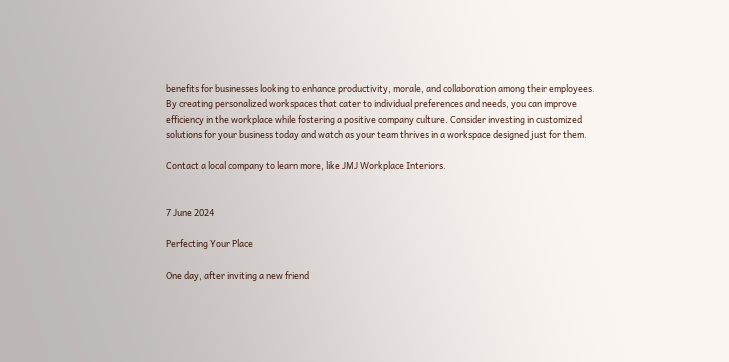benefits for businesses looking to enhance productivity, morale, and collaboration among their employees. By creating personalized workspaces that cater to individual preferences and needs, you can improve efficiency in the workplace while fostering a positive company culture. Consider investing in customized solutions for your business today and watch as your team thrives in a workspace designed just for them.

Contact a local company to learn more, like JMJ Workplace Interiors.


7 June 2024

Perfecting Your Place

One day, after inviting a new friend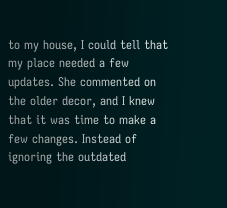to my house, I could tell that my place needed a few updates. She commented on the older decor, and I knew that it was time to make a few changes. Instead of ignoring the outdated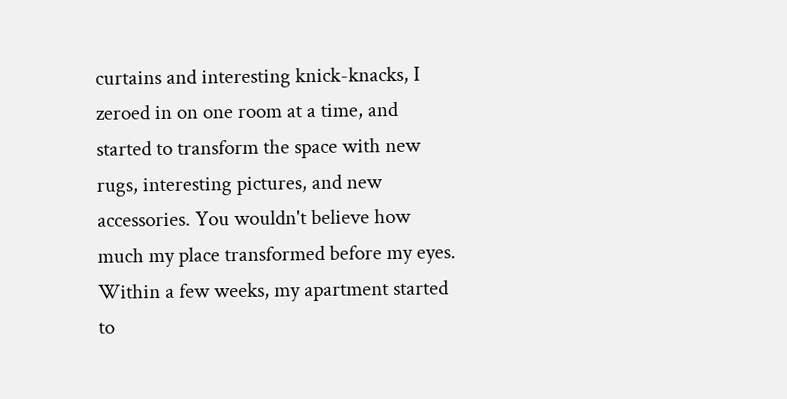curtains and interesting knick-knacks, I zeroed in on one room at a time, and started to transform the space with new rugs, interesting pictures, and new accessories. You wouldn't believe how much my place transformed before my eyes. Within a few weeks, my apartment started to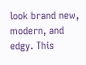look brand new, modern, and edgy. This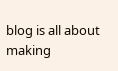blog is all about making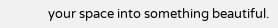your space into something beautiful.